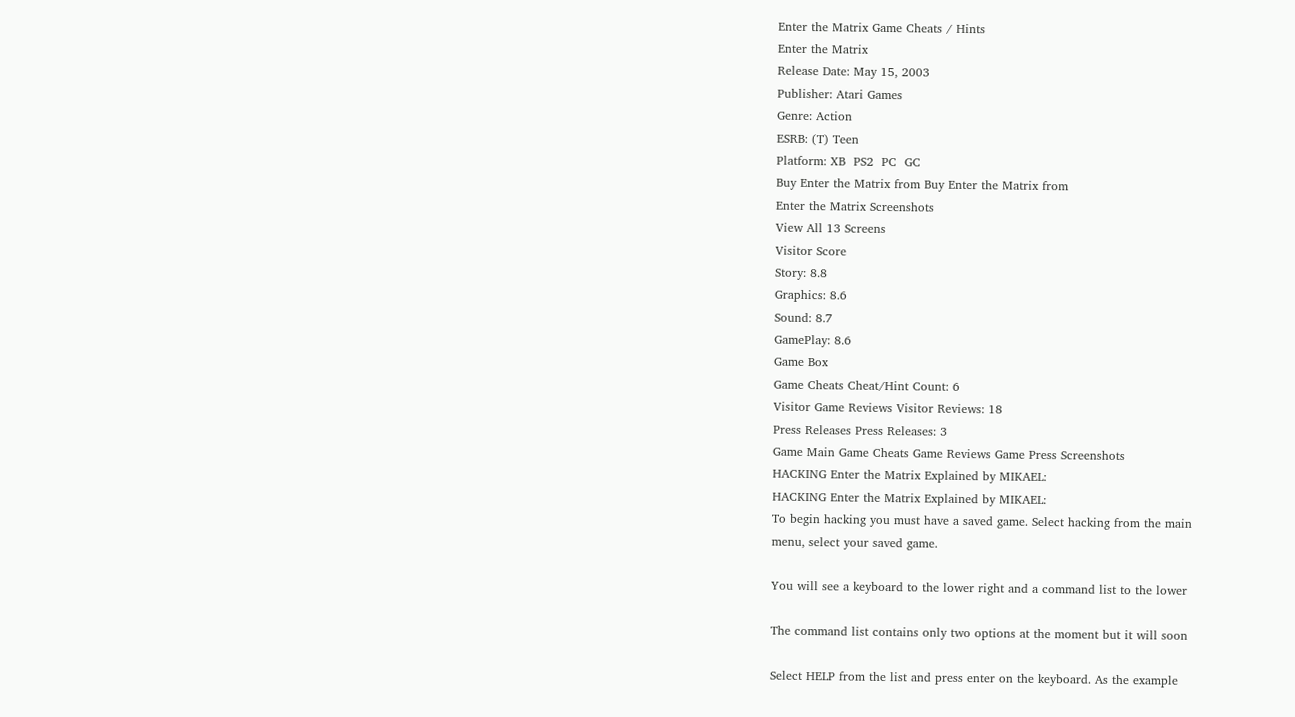Enter the Matrix Game Cheats / Hints
Enter the Matrix
Release Date: May 15, 2003
Publisher: Atari Games
Genre: Action
ESRB: (T) Teen
Platform: XB  PS2  PC  GC
Buy Enter the Matrix from Buy Enter the Matrix from
Enter the Matrix Screenshots
View All 13 Screens
Visitor Score
Story: 8.8
Graphics: 8.6
Sound: 8.7
GamePlay: 8.6
Game Box
Game Cheats Cheat/Hint Count: 6
Visitor Game Reviews Visitor Reviews: 18
Press Releases Press Releases: 3
Game Main Game Cheats Game Reviews Game Press Screenshots
HACKING Enter the Matrix Explained by MIKAEL:
HACKING Enter the Matrix Explained by MIKAEL:
To begin hacking you must have a saved game. Select hacking from the main
menu, select your saved game.

You will see a keyboard to the lower right and a command list to the lower

The command list contains only two options at the moment but it will soon

Select HELP from the list and press enter on the keyboard. As the example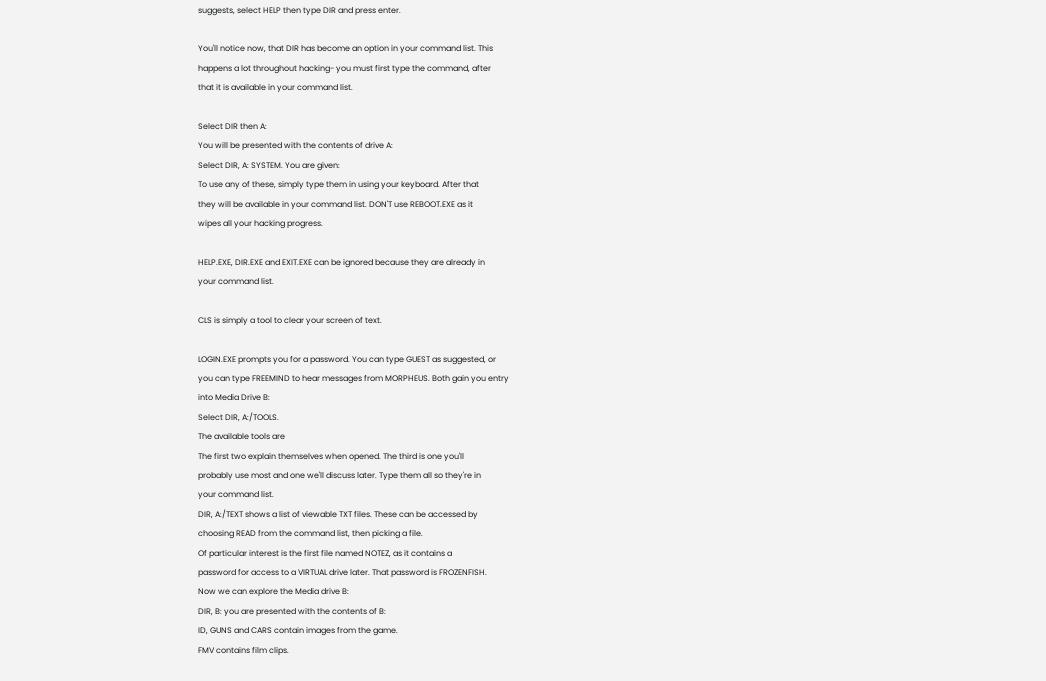suggests, select HELP then type DIR and press enter.

You'll notice now, that DIR has become an option in your command list. This
happens a lot throughout hacking- you must first type the command, after
that it is available in your command list.

Select DIR then A:
You will be presented with the contents of drive A:
Select DIR, A: SYSTEM. You are given:
To use any of these, simply type them in using your keyboard. After that
they will be available in your command list. DON'T use REBOOT.EXE as it
wipes all your hacking progress.

HELP.EXE, DIR.EXE and EXIT.EXE can be ignored because they are already in
your command list.

CLS is simply a tool to clear your screen of text.

LOGIN.EXE prompts you for a password. You can type GUEST as suggested, or
you can type FREEMIND to hear messages from MORPHEUS. Both gain you entry
into Media Drive B:
Select DIR, A:/TOOLS.
The available tools are
The first two explain themselves when opened. The third is one you'll
probably use most and one we'll discuss later. Type them all so they're in
your command list.
DIR, A:/TEXT shows a list of viewable TXT files. These can be accessed by
choosing READ from the command list, then picking a file.
Of particular interest is the first file named NOTEZ, as it contains a
password for access to a VIRTUAL drive later. That password is FROZENFISH.
Now we can explore the Media drive B:
DIR, B: you are presented with the contents of B:
ID, GUNS and CARS contain images from the game.
FMV contains film clips.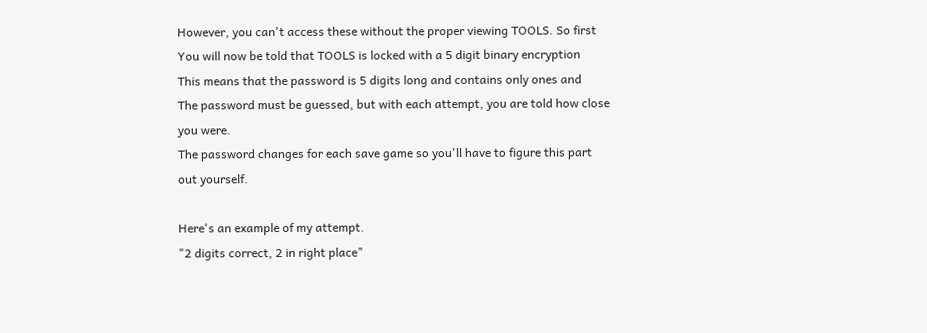However, you can't access these without the proper viewing TOOLS. So first
You will now be told that TOOLS is locked with a 5 digit binary encryption
This means that the password is 5 digits long and contains only ones and
The password must be guessed, but with each attempt, you are told how close
you were.
The password changes for each save game so you'll have to figure this part
out yourself.

Here's an example of my attempt.
"2 digits correct, 2 in right place"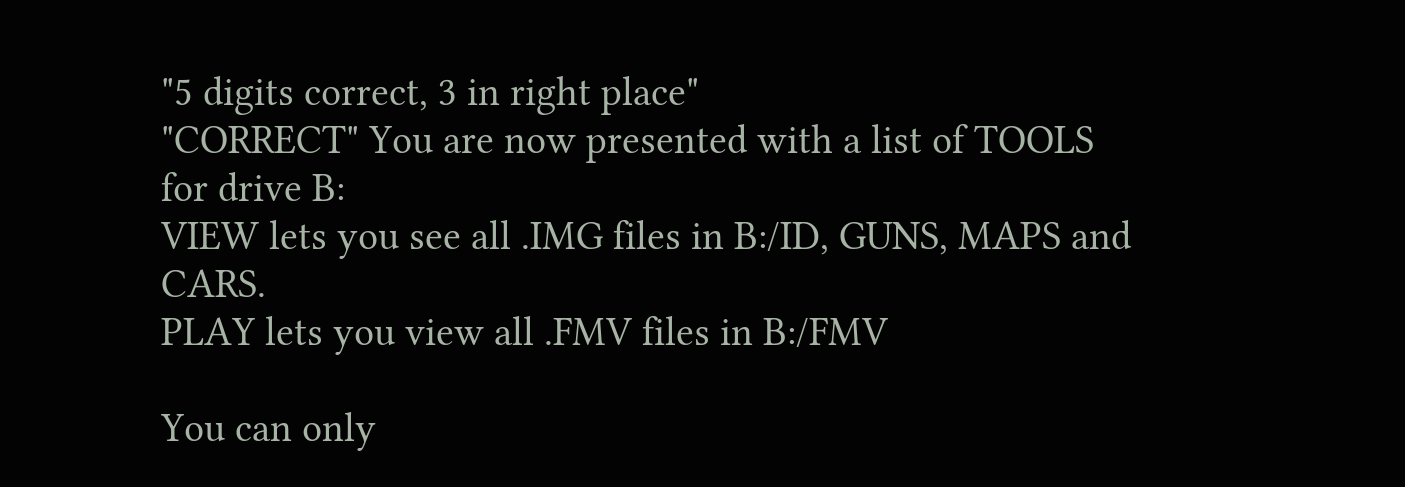"5 digits correct, 3 in right place"
"CORRECT" You are now presented with a list of TOOLS for drive B:
VIEW lets you see all .IMG files in B:/ID, GUNS, MAPS and CARS.
PLAY lets you view all .FMV files in B:/FMV

You can only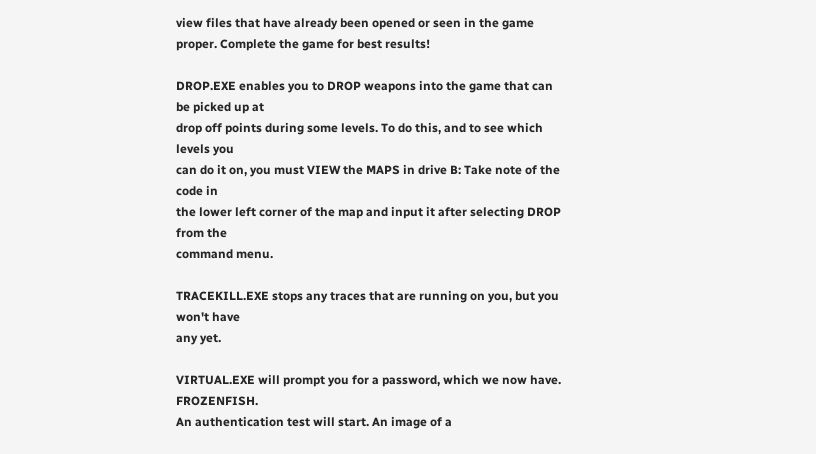view files that have already been opened or seen in the game
proper. Complete the game for best results!

DROP.EXE enables you to DROP weapons into the game that can be picked up at
drop off points during some levels. To do this, and to see which levels you
can do it on, you must VIEW the MAPS in drive B: Take note of the code in
the lower left corner of the map and input it after selecting DROP from the
command menu.

TRACEKILL.EXE stops any traces that are running on you, but you won't have
any yet.

VIRTUAL.EXE will prompt you for a password, which we now have. FROZENFISH.
An authentication test will start. An image of a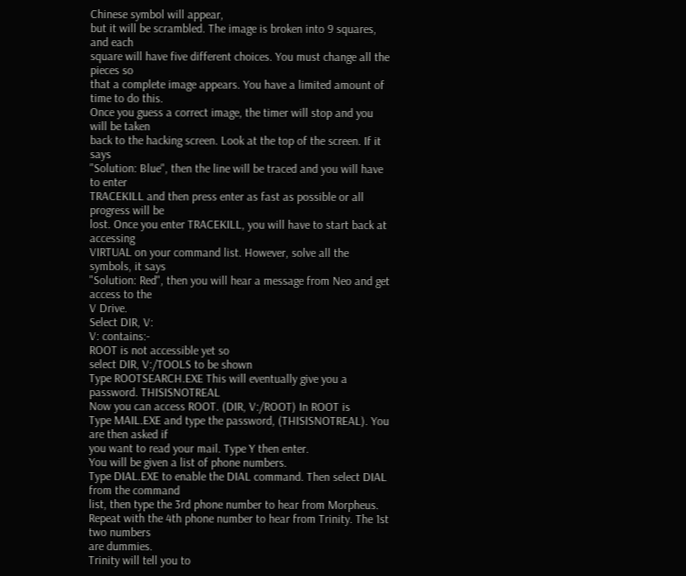Chinese symbol will appear,
but it will be scrambled. The image is broken into 9 squares, and each
square will have five different choices. You must change all the pieces so
that a complete image appears. You have a limited amount of time to do this.
Once you guess a correct image, the timer will stop and you will be taken
back to the hacking screen. Look at the top of the screen. If it says
"Solution: Blue", then the line will be traced and you will have to enter
TRACEKILL and then press enter as fast as possible or all progress will be
lost. Once you enter TRACEKILL, you will have to start back at accessing
VIRTUAL on your command list. However, solve all the symbols, it says
"Solution: Red", then you will hear a message from Neo and get access to the
V Drive.
Select DIR, V:
V: contains:-
ROOT is not accessible yet so
select DIR, V:/TOOLS to be shown
Type ROOTSEARCH.EXE This will eventually give you a password. THISISNOTREAL
Now you can access ROOT. (DIR, V:/ROOT) In ROOT is
Type MAIL.EXE and type the password, (THISISNOTREAL). You are then asked if
you want to read your mail. Type Y then enter.
You will be given a list of phone numbers.
Type DIAL.EXE to enable the DIAL command. Then select DIAL from the command
list, then type the 3rd phone number to hear from Morpheus.
Repeat with the 4th phone number to hear from Trinity. The 1st two numbers
are dummies.
Trinity will tell you to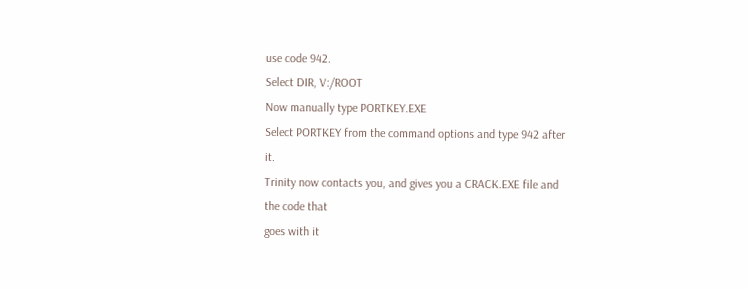use code 942.
Select DIR, V:/ROOT
Now manually type PORTKEY.EXE
Select PORTKEY from the command options and type 942 after it.
Trinity now contacts you, and gives you a CRACK.EXE file and the code that
goes with it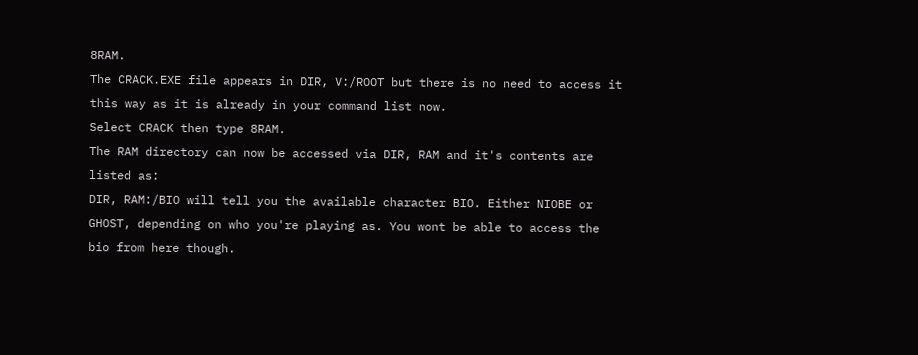8RAM.
The CRACK.EXE file appears in DIR, V:/ROOT but there is no need to access it
this way as it is already in your command list now.
Select CRACK then type 8RAM.
The RAM directory can now be accessed via DIR, RAM and it's contents are
listed as:
DIR, RAM:/BIO will tell you the available character BIO. Either NIOBE or
GHOST, depending on who you're playing as. You wont be able to access the
bio from here though.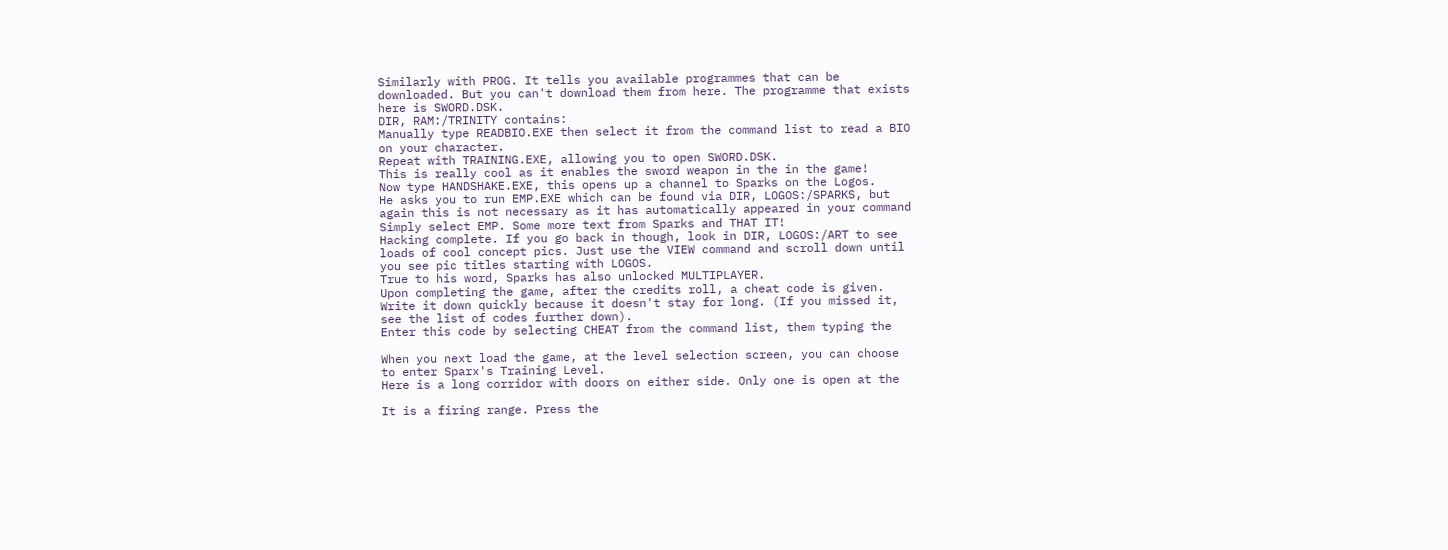Similarly with PROG. It tells you available programmes that can be
downloaded. But you can't download them from here. The programme that exists
here is SWORD.DSK.
DIR, RAM:/TRINITY contains:
Manually type READBIO.EXE then select it from the command list to read a BIO
on your character.
Repeat with TRAINING.EXE, allowing you to open SWORD.DSK.
This is really cool as it enables the sword weapon in the in the game!
Now type HANDSHAKE.EXE, this opens up a channel to Sparks on the Logos.
He asks you to run EMP.EXE which can be found via DIR, LOGOS:/SPARKS, but
again this is not necessary as it has automatically appeared in your command
Simply select EMP. Some more text from Sparks and THAT IT!
Hacking complete. If you go back in though, look in DIR, LOGOS:/ART to see
loads of cool concept pics. Just use the VIEW command and scroll down until
you see pic titles starting with LOGOS.
True to his word, Sparks has also unlocked MULTIPLAYER.
Upon completing the game, after the credits roll, a cheat code is given.
Write it down quickly because it doesn't stay for long. (If you missed it,
see the list of codes further down).
Enter this code by selecting CHEAT from the command list, them typing the

When you next load the game, at the level selection screen, you can choose
to enter Sparx's Training Level.
Here is a long corridor with doors on either side. Only one is open at the

It is a firing range. Press the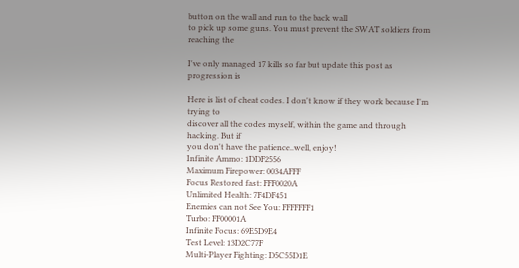button on the wall and run to the back wall
to pick up some guns. You must prevent the SWAT soldiers from reaching the

I've only managed 17 kills so far but update this post as progression is

Here is list of cheat codes. I don't know if they work because I'm trying to
discover all the codes myself, within the game and through hacking. But if
you don't have the patience..well, enjoy!
Infinite Ammo: 1DDF2556
Maximum Firepower: 0034AFFF
Focus Restored fast: FFF0020A
Unlimited Health: 7F4DF451
Enemies can not See You: FFFFFFF1
Turbo: FF00001A
Infinite Focus: 69E5D9E4
Test Level: 13D2C77F
Multi-Player Fighting: D5C55D1E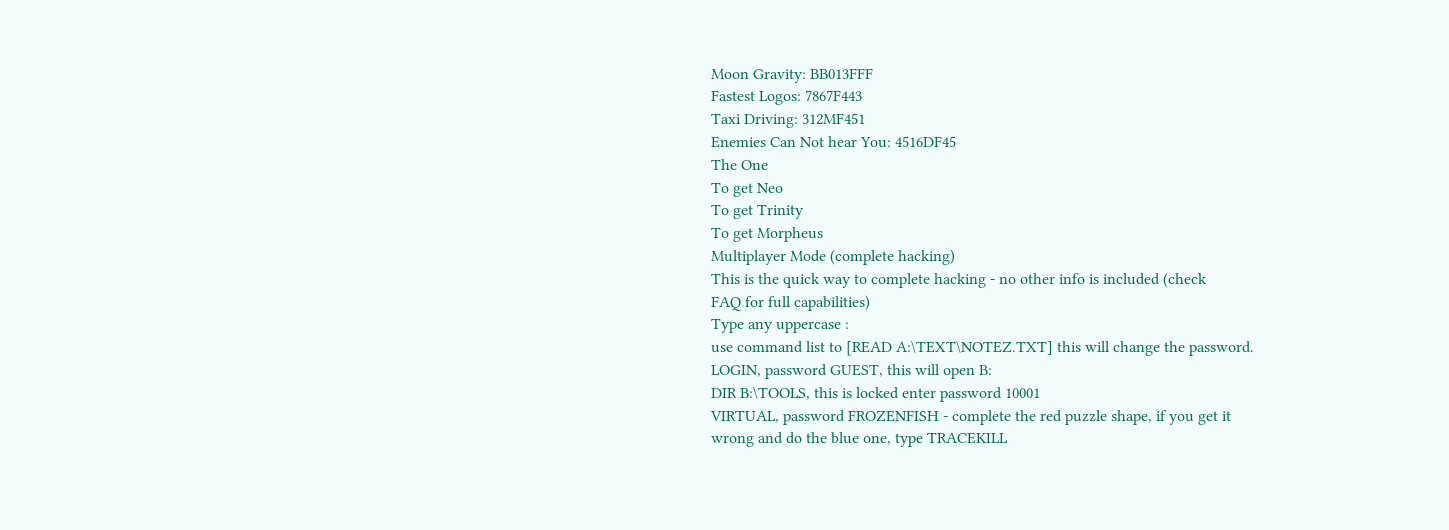Moon Gravity: BB013FFF
Fastest Logos: 7867F443
Taxi Driving: 312MF451
Enemies Can Not hear You: 4516DF45
The One
To get Neo
To get Trinity
To get Morpheus
Multiplayer Mode (complete hacking)
This is the quick way to complete hacking - no other info is included (check
FAQ for full capabilities)
Type any uppercase :
use command list to [READ A:\TEXT\NOTEZ.TXT] this will change the password.
LOGIN, password GUEST, this will open B:
DIR B:\TOOLS, this is locked enter password 10001
VIRTUAL, password FROZENFISH - complete the red puzzle shape, if you get it
wrong and do the blue one, type TRACEKILL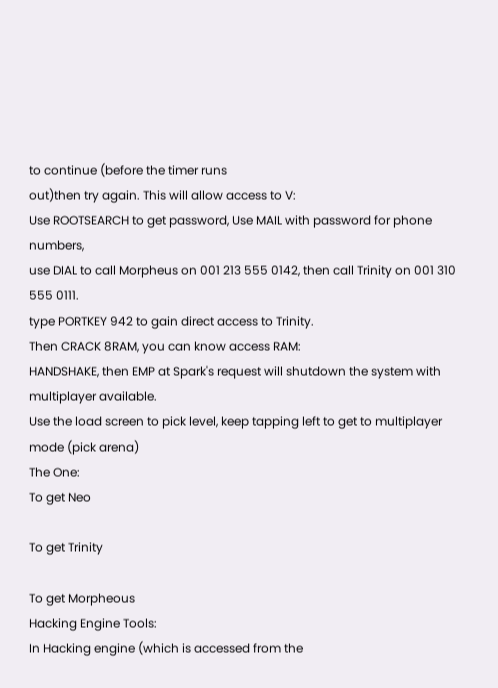to continue (before the timer runs
out)then try again. This will allow access to V:
Use ROOTSEARCH to get password, Use MAIL with password for phone numbers,
use DIAL to call Morpheus on 001 213 555 0142, then call Trinity on 001 310
555 0111.
type PORTKEY 942 to gain direct access to Trinity.
Then CRACK 8RAM, you can know access RAM:
HANDSHAKE, then EMP at Spark's request will shutdown the system with
multiplayer available.
Use the load screen to pick level, keep tapping left to get to multiplayer
mode (pick arena)
The One:
To get Neo

To get Trinity

To get Morpheous
Hacking Engine Tools:
In Hacking engine (which is accessed from the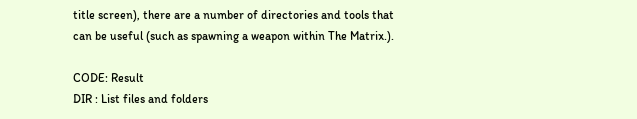title screen), there are a number of directories and tools that can be useful (such as spawning a weapon within The Matrix.).

CODE: Result
DIR : List files and folders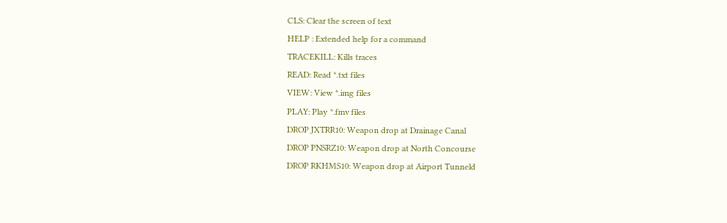CLS: Clear the screen of text
HELP : Extended help for a command
TRACEKILL: Kills traces
READ: Read *.txt files
VIEW: View *.img files
PLAY: Play *.fmv files
DROP JXTRR10: Weapon drop at Drainage Canal
DROP PNSRZ10: Weapon drop at North Concourse
DROP RKHMS10: Weapon drop at Airport Tunneld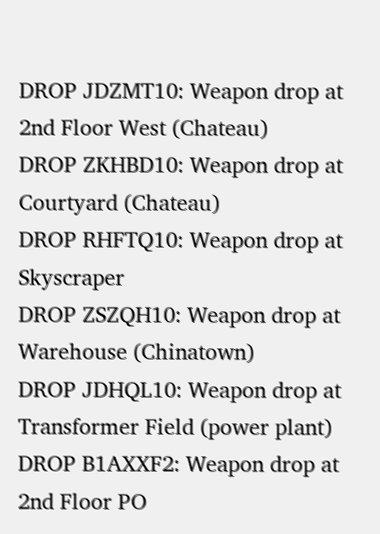DROP JDZMT10: Weapon drop at 2nd Floor West (Chateau)
DROP ZKHBD10: Weapon drop at Courtyard (Chateau)
DROP RHFTQ10: Weapon drop at Skyscraper
DROP ZSZQH10: Weapon drop at Warehouse (Chinatown)
DROP JDHQL10: Weapon drop at Transformer Field (power plant)
DROP B1AXXF2: Weapon drop at 2nd Floor PO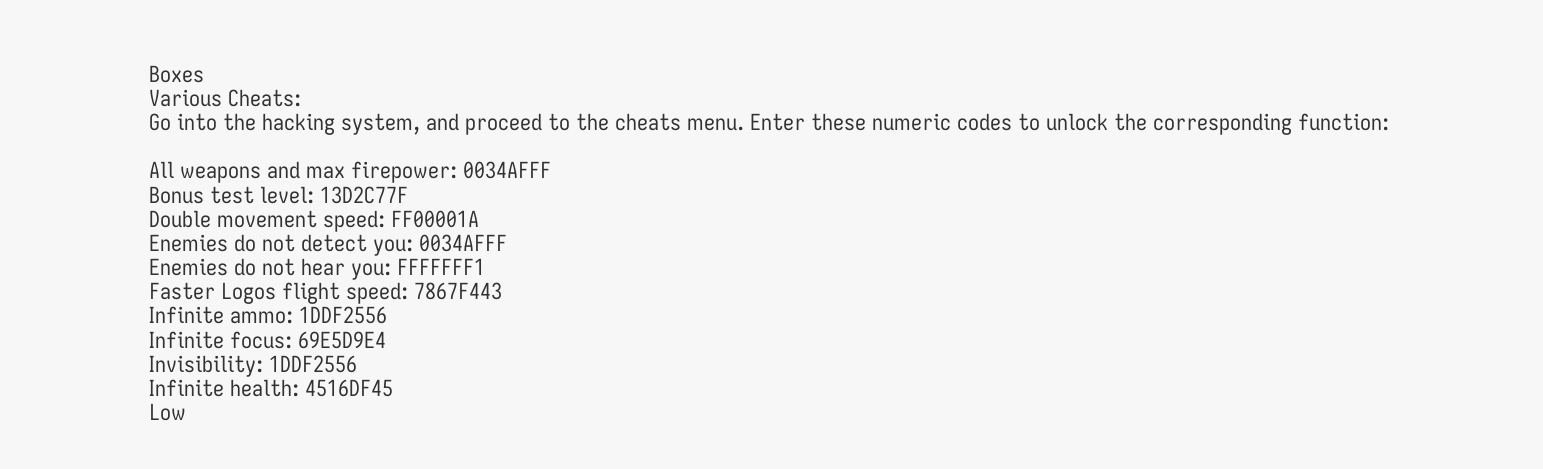Boxes
Various Cheats:
Go into the hacking system, and proceed to the cheats menu. Enter these numeric codes to unlock the corresponding function:

All weapons and max firepower: 0034AFFF
Bonus test level: 13D2C77F
Double movement speed: FF00001A
Enemies do not detect you: 0034AFFF
Enemies do not hear you: FFFFFFF1
Faster Logos flight speed: 7867F443
Infinite ammo: 1DDF2556
Infinite focus: 69E5D9E4
Invisibility: 1DDF2556
Infinite health: 4516DF45
Low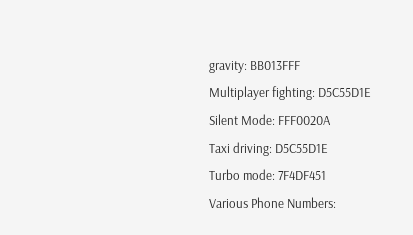gravity: BB013FFF
Multiplayer fighting: D5C55D1E
Silent Mode: FFF0020A
Taxi driving: D5C55D1E
Turbo mode: 7F4DF451
Various Phone Numbers: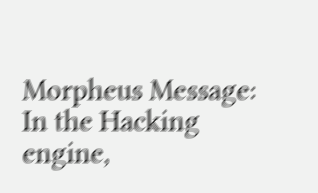Morpheus Message:
In the Hacking engine,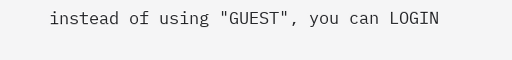instead of using "GUEST", you can LOGIN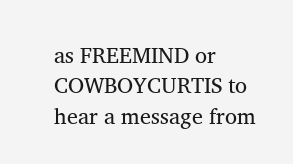as FREEMIND or COWBOYCURTIS to hear a message from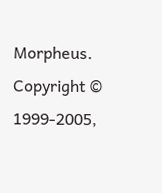Morpheus.
Copyright © 1999-2005,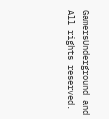GamersUnderground and All rights reserved.